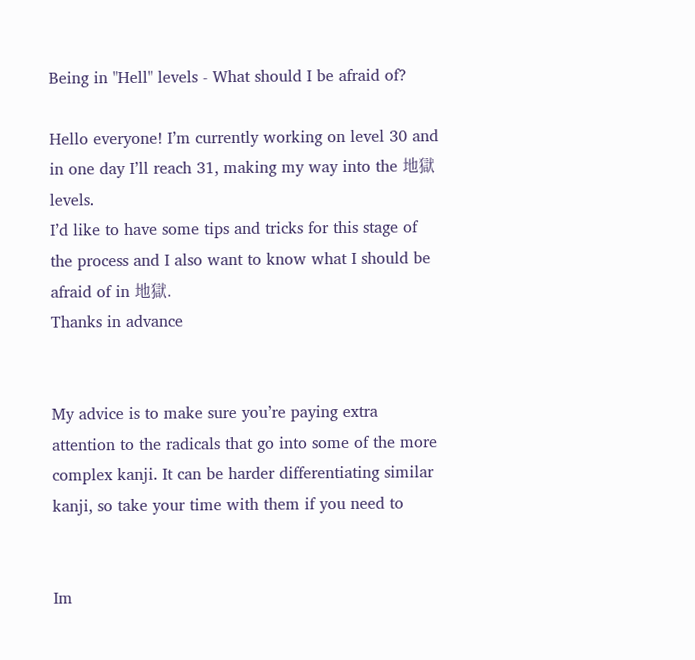Being in "Hell" levels - What should I be afraid of?

Hello everyone! I’m currently working on level 30 and in one day I’ll reach 31, making my way into the 地獄 levels.
I’d like to have some tips and tricks for this stage of the process and I also want to know what I should be afraid of in 地獄.
Thanks in advance


My advice is to make sure you’re paying extra attention to the radicals that go into some of the more complex kanji. It can be harder differentiating similar kanji, so take your time with them if you need to


Im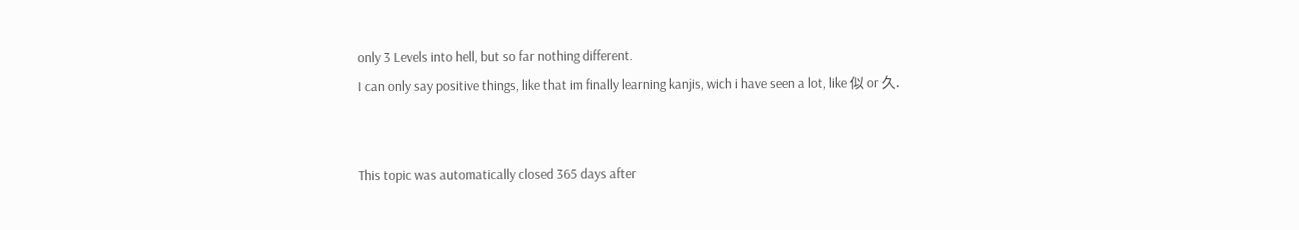only 3 Levels into hell, but so far nothing different.
I can only say positive things, like that im finally learning kanjis, wich i have seen a lot, like 似 or 久.


This topic was automatically closed 365 days after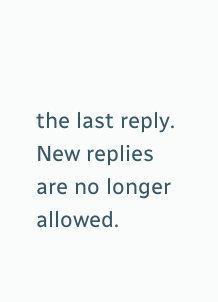the last reply. New replies are no longer allowed.